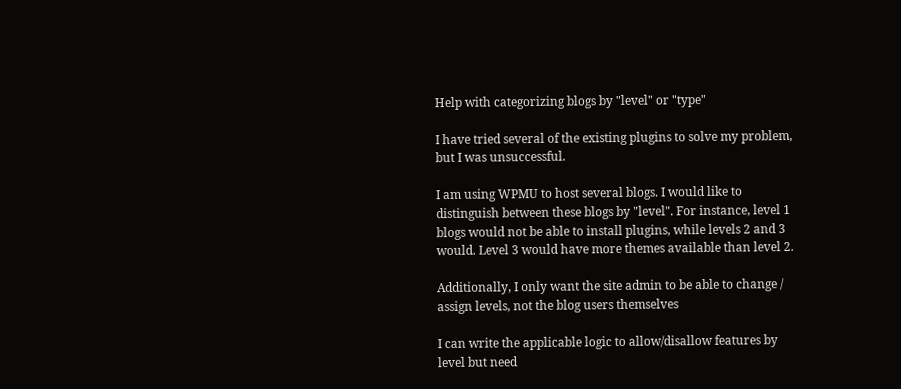Help with categorizing blogs by "level" or "type"

I have tried several of the existing plugins to solve my problem, but I was unsuccessful.

I am using WPMU to host several blogs. I would like to distinguish between these blogs by "level". For instance, level 1 blogs would not be able to install plugins, while levels 2 and 3 would. Level 3 would have more themes available than level 2.

Additionally, I only want the site admin to be able to change / assign levels, not the blog users themselves

I can write the applicable logic to allow/disallow features by level but need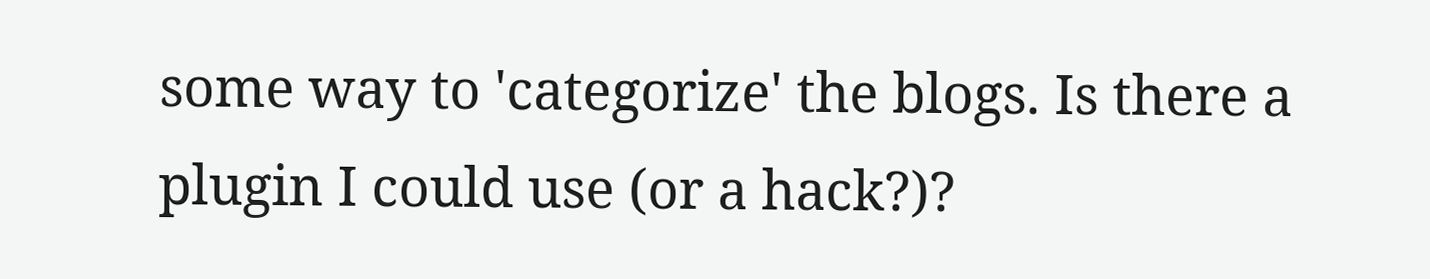some way to 'categorize' the blogs. Is there a plugin I could use (or a hack?)?